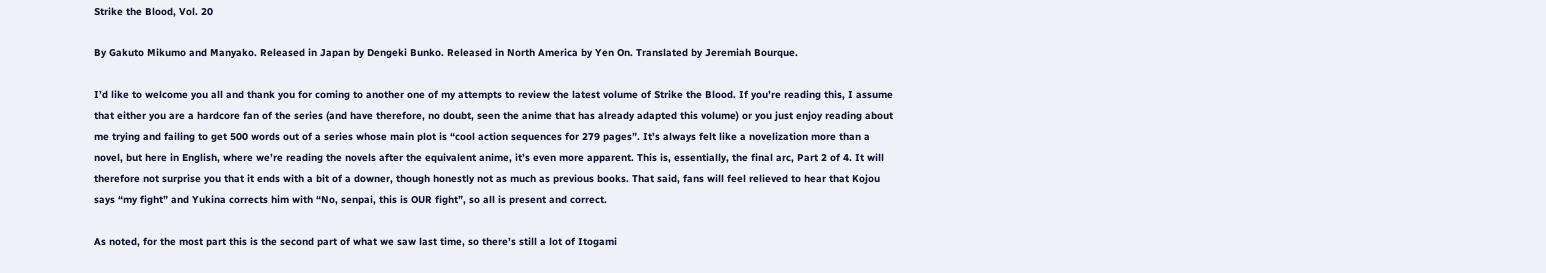Strike the Blood, Vol. 20

By Gakuto Mikumo and Manyako. Released in Japan by Dengeki Bunko. Released in North America by Yen On. Translated by Jeremiah Bourque.

I’d like to welcome you all and thank you for coming to another one of my attempts to review the latest volume of Strike the Blood. If you’re reading this, I assume that either you are a hardcore fan of the series (and have therefore, no doubt, seen the anime that has already adapted this volume) or you just enjoy reading about me trying and failing to get 500 words out of a series whose main plot is “cool action sequences for 279 pages”. It’s always felt like a novelization more than a novel, but here in English, where we’re reading the novels after the equivalent anime, it’s even more apparent. This is, essentially, the final arc, Part 2 of 4. It will therefore not surprise you that it ends with a bit of a downer, though honestly not as much as previous books. That said, fans will feel relieved to hear that Kojou says “my fight” and Yukina corrects him with “No, senpai, this is OUR fight”, so all is present and correct.

As noted, for the most part this is the second part of what we saw last time, so there’s still a lot of Itogami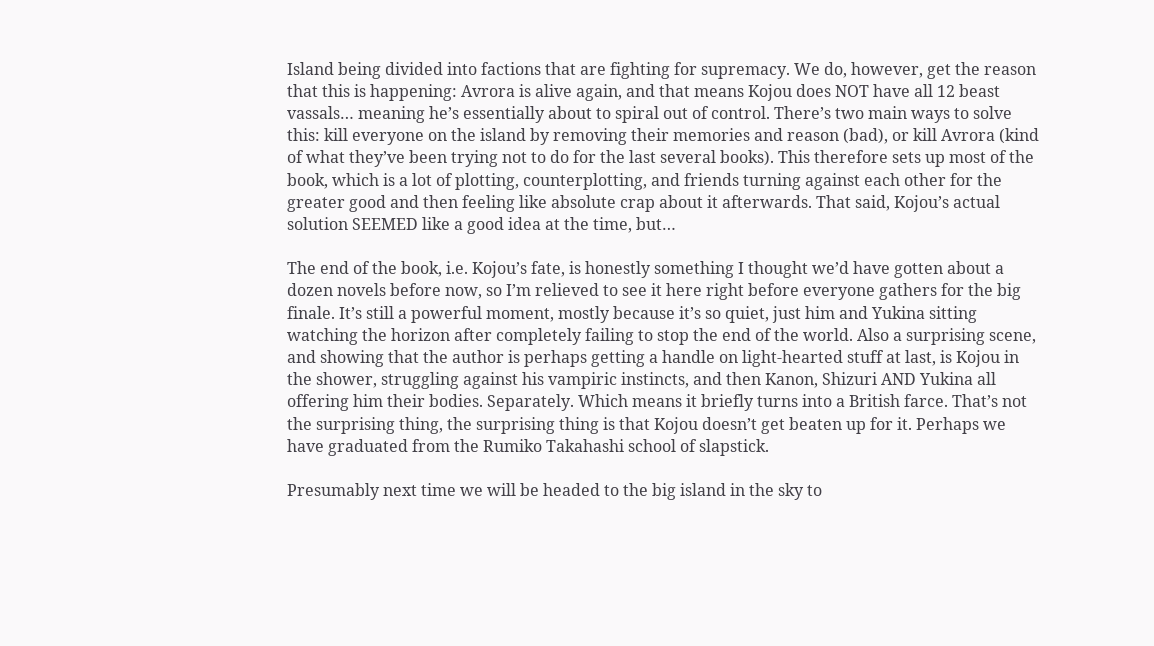Island being divided into factions that are fighting for supremacy. We do, however, get the reason that this is happening: Avrora is alive again, and that means Kojou does NOT have all 12 beast vassals… meaning he’s essentially about to spiral out of control. There’s two main ways to solve this: kill everyone on the island by removing their memories and reason (bad), or kill Avrora (kind of what they’ve been trying not to do for the last several books). This therefore sets up most of the book, which is a lot of plotting, counterplotting, and friends turning against each other for the greater good and then feeling like absolute crap about it afterwards. That said, Kojou’s actual solution SEEMED like a good idea at the time, but…

The end of the book, i.e. Kojou’s fate, is honestly something I thought we’d have gotten about a dozen novels before now, so I’m relieved to see it here right before everyone gathers for the big finale. It’s still a powerful moment, mostly because it’s so quiet, just him and Yukina sitting watching the horizon after completely failing to stop the end of the world. Also a surprising scene, and showing that the author is perhaps getting a handle on light-hearted stuff at last, is Kojou in the shower, struggling against his vampiric instincts, and then Kanon, Shizuri AND Yukina all offering him their bodies. Separately. Which means it briefly turns into a British farce. That’s not the surprising thing, the surprising thing is that Kojou doesn’t get beaten up for it. Perhaps we have graduated from the Rumiko Takahashi school of slapstick.

Presumably next time we will be headed to the big island in the sky to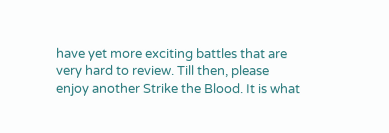have yet more exciting battles that are very hard to review. Till then, please enjoy another Strike the Blood. It is what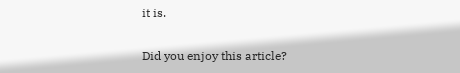it is.

Did you enjoy this article?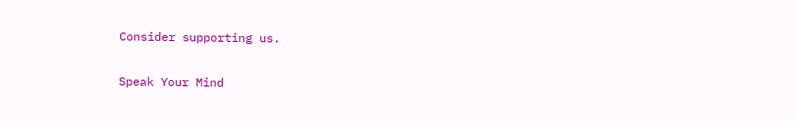Consider supporting us.

Speak Your Mind